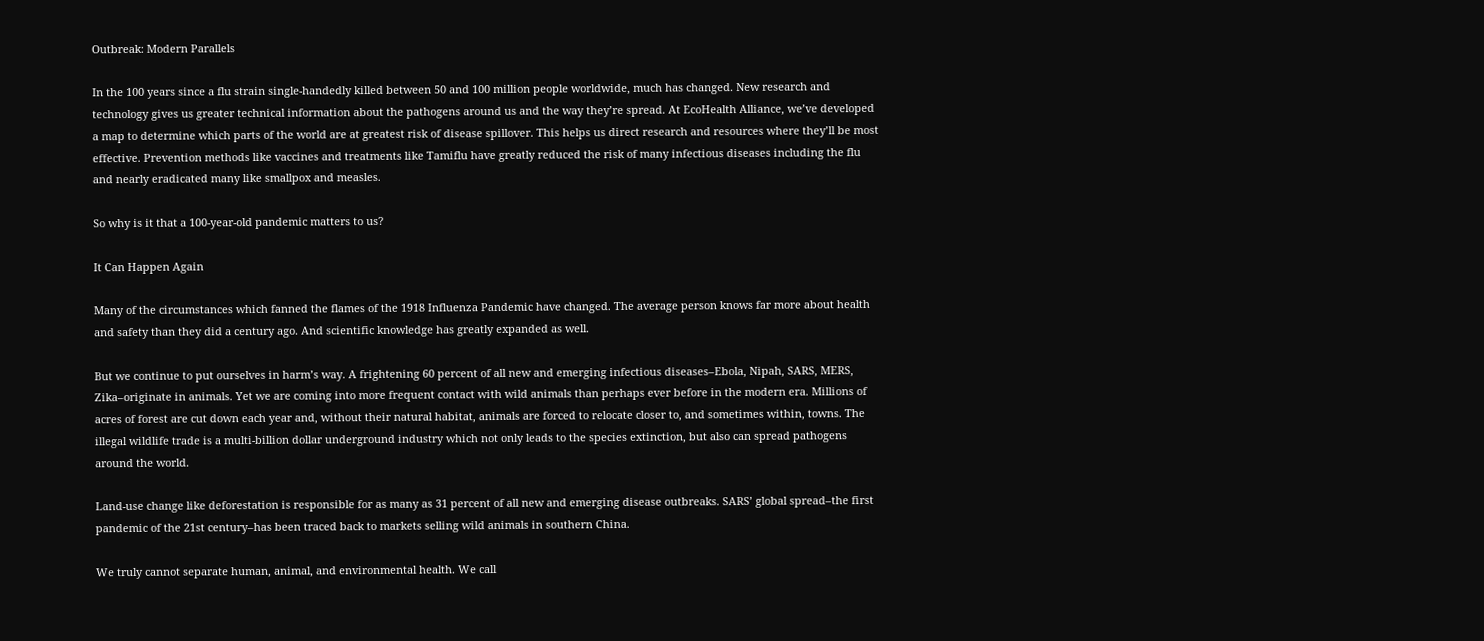Outbreak: Modern Parallels

In the 100 years since a flu strain single-handedly killed between 50 and 100 million people worldwide, much has changed. New research and technology gives us greater technical information about the pathogens around us and the way they’re spread. At EcoHealth Alliance, we’ve developed a map to determine which parts of the world are at greatest risk of disease spillover. This helps us direct research and resources where they’ll be most effective. Prevention methods like vaccines and treatments like Tamiflu have greatly reduced the risk of many infectious diseases including the flu and nearly eradicated many like smallpox and measles.

So why is it that a 100-year-old pandemic matters to us?

It Can Happen Again

Many of the circumstances which fanned the flames of the 1918 Influenza Pandemic have changed. The average person knows far more about health and safety than they did a century ago. And scientific knowledge has greatly expanded as well.

But we continue to put ourselves in harm’s way. A frightening 60 percent of all new and emerging infectious diseases–Ebola, Nipah, SARS, MERS, Zika–originate in animals. Yet we are coming into more frequent contact with wild animals than perhaps ever before in the modern era. Millions of acres of forest are cut down each year and, without their natural habitat, animals are forced to relocate closer to, and sometimes within, towns. The illegal wildlife trade is a multi-billion dollar underground industry which not only leads to the species extinction, but also can spread pathogens around the world.

Land-use change like deforestation is responsible for as many as 31 percent of all new and emerging disease outbreaks. SARS’ global spread–the first pandemic of the 21st century–has been traced back to markets selling wild animals in southern China.

We truly cannot separate human, animal, and environmental health. We call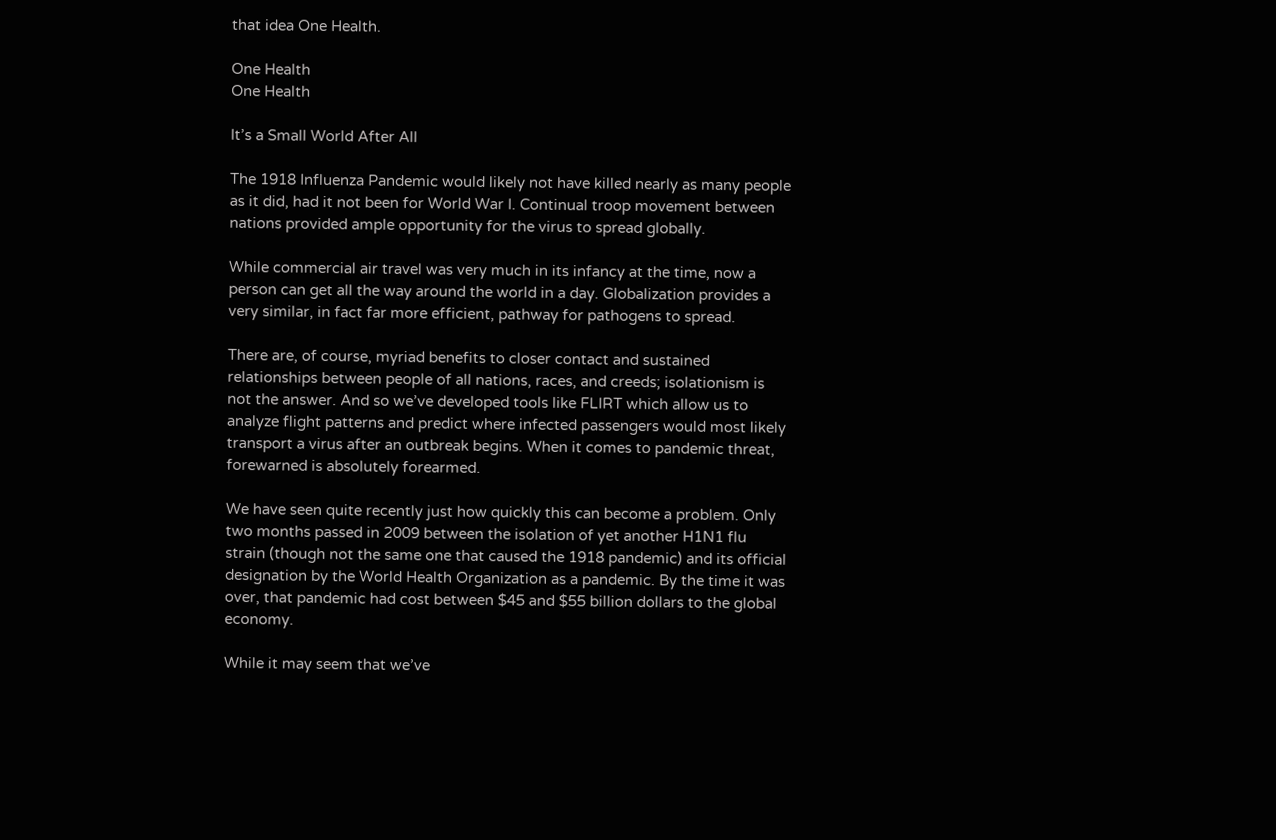that idea One Health.

One Health
One Health

It’s a Small World After All

The 1918 Influenza Pandemic would likely not have killed nearly as many people as it did, had it not been for World War I. Continual troop movement between nations provided ample opportunity for the virus to spread globally.

While commercial air travel was very much in its infancy at the time, now a person can get all the way around the world in a day. Globalization provides a very similar, in fact far more efficient, pathway for pathogens to spread.

There are, of course, myriad benefits to closer contact and sustained relationships between people of all nations, races, and creeds; isolationism is not the answer. And so we’ve developed tools like FLIRT which allow us to analyze flight patterns and predict where infected passengers would most likely transport a virus after an outbreak begins. When it comes to pandemic threat, forewarned is absolutely forearmed.

We have seen quite recently just how quickly this can become a problem. Only two months passed in 2009 between the isolation of yet another H1N1 flu strain (though not the same one that caused the 1918 pandemic) and its official designation by the World Health Organization as a pandemic. By the time it was over, that pandemic had cost between $45 and $55 billion dollars to the global economy.

While it may seem that we’ve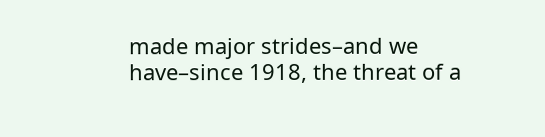made major strides–and we have–since 1918, the threat of a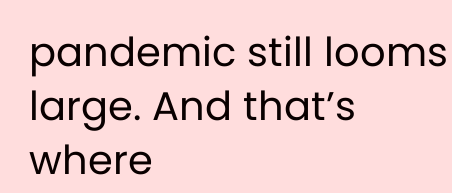pandemic still looms large. And that’s where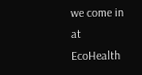we come in at EcoHealth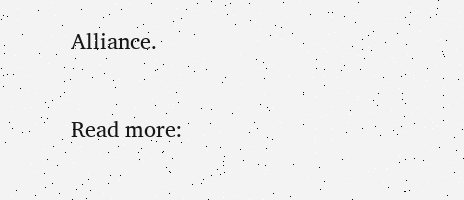Alliance.

Read more: